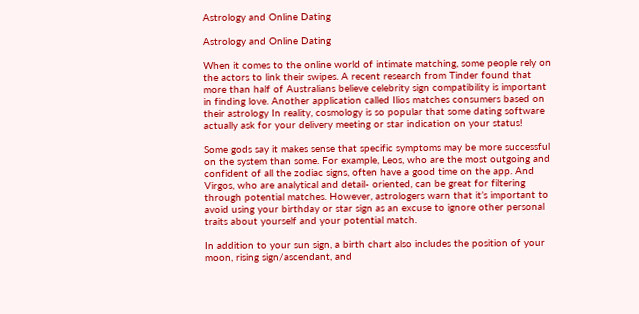Astrology and Online Dating

Astrology and Online Dating

When it comes to the online world of intimate matching, some people rely on the actors to link their swipes. A recent research from Tinder found that more than half of Australians believe celebrity sign compatibility is important in finding love. Another application called Ilios matches consumers based on their astrology In reality, cosmology is so popular that some dating software actually ask for your delivery meeting or star indication on your status!

Some gods say it makes sense that specific symptoms may be more successful on the system than some. For example, Leos, who are the most outgoing and confident of all the zodiac signs, often have a good time on the app. And Virgos, who are analytical and detail- oriented, can be great for filtering through potential matches. However, astrologers warn that it’s important to avoid using your birthday or star sign as an excuse to ignore other personal traits about yourself and your potential match.

In addition to your sun sign, a birth chart also includes the position of your moon, rising sign/ascendant, and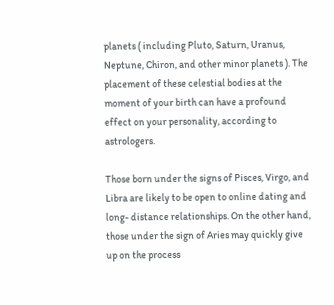planets ( including Pluto, Saturn, Uranus, Neptune, Chiron, and other minor planets ). The placement of these celestial bodies at the moment of your birth can have a profound effect on your personality, according to astrologers.

Those born under the signs of Pisces, Virgo, and Libra are likely to be open to online dating and long- distance relationships. On the other hand, those under the sign of Aries may quickly give up on the process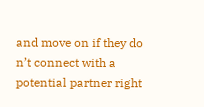and move on if they do n’t connect with a potential partner right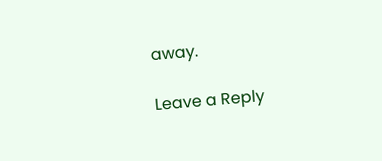away.

Leave a Reply